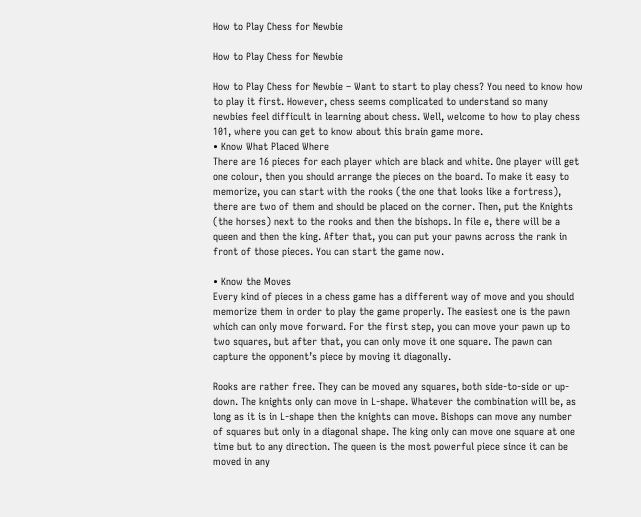How to Play Chess for Newbie

How to Play Chess for Newbie

How to Play Chess for Newbie – Want to start to play chess? You need to know how to play it first. However, chess seems complicated to understand so many newbies feel difficult in learning about chess. Well, welcome to how to play chess 101, where you can get to know about this brain game more.
• Know What Placed Where
There are 16 pieces for each player which are black and white. One player will get one colour, then you should arrange the pieces on the board. To make it easy to memorize, you can start with the rooks (the one that looks like a fortress), there are two of them and should be placed on the corner. Then, put the Knights (the horses) next to the rooks and then the bishops. In file e, there will be a queen and then the king. After that, you can put your pawns across the rank in front of those pieces. You can start the game now.

• Know the Moves
Every kind of pieces in a chess game has a different way of move and you should memorize them in order to play the game properly. The easiest one is the pawn which can only move forward. For the first step, you can move your pawn up to two squares, but after that, you can only move it one square. The pawn can capture the opponent’s piece by moving it diagonally.

Rooks are rather free. They can be moved any squares, both side-to-side or up-down. The knights only can move in L-shape. Whatever the combination will be, as long as it is in L-shape then the knights can move. Bishops can move any number of squares but only in a diagonal shape. The king only can move one square at one time but to any direction. The queen is the most powerful piece since it can be moved in any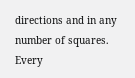directions and in any number of squares. Every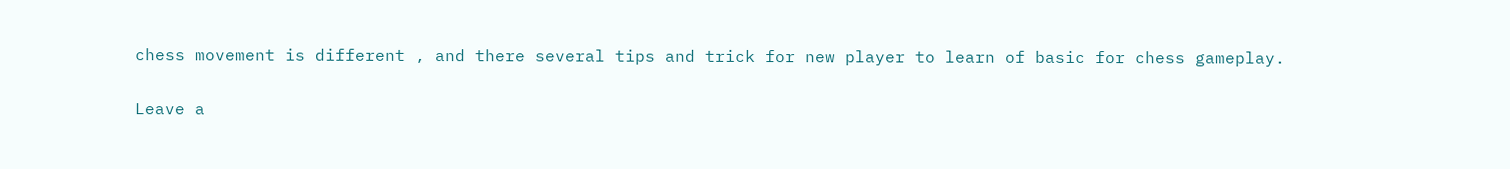chess movement is different , and there several tips and trick for new player to learn of basic for chess gameplay.

Leave a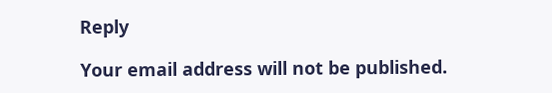Reply

Your email address will not be published.